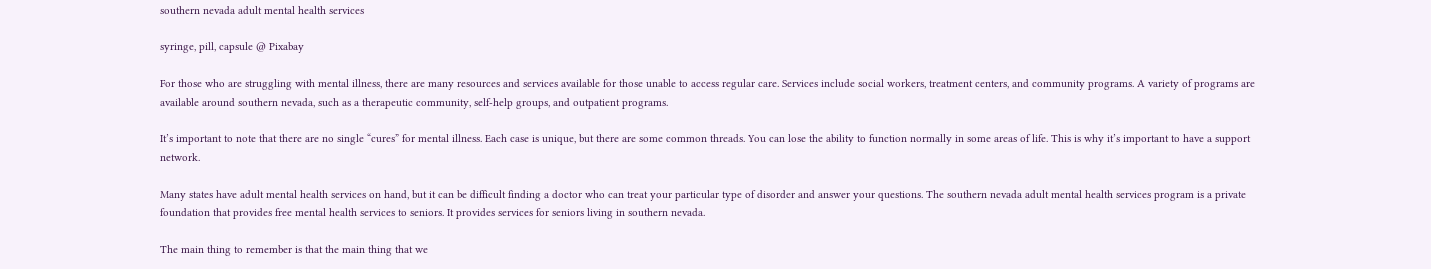southern nevada adult mental health services

syringe, pill, capsule @ Pixabay

For those who are struggling with mental illness, there are many resources and services available for those unable to access regular care. Services include social workers, treatment centers, and community programs. A variety of programs are available around southern nevada, such as a therapeutic community, self-help groups, and outpatient programs.

It’s important to note that there are no single “cures” for mental illness. Each case is unique, but there are some common threads. You can lose the ability to function normally in some areas of life. This is why it’s important to have a support network.

Many states have adult mental health services on hand, but it can be difficult finding a doctor who can treat your particular type of disorder and answer your questions. The southern nevada adult mental health services program is a private foundation that provides free mental health services to seniors. It provides services for seniors living in southern nevada.

The main thing to remember is that the main thing that we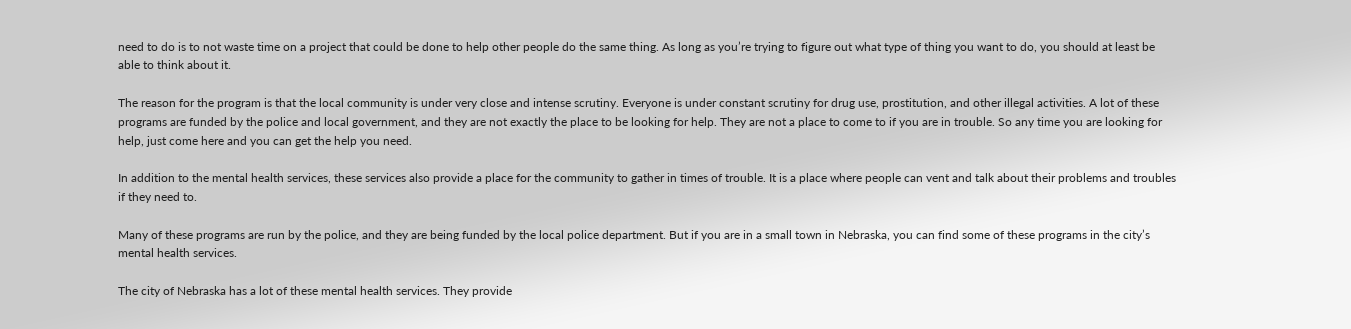need to do is to not waste time on a project that could be done to help other people do the same thing. As long as you’re trying to figure out what type of thing you want to do, you should at least be able to think about it.

The reason for the program is that the local community is under very close and intense scrutiny. Everyone is under constant scrutiny for drug use, prostitution, and other illegal activities. A lot of these programs are funded by the police and local government, and they are not exactly the place to be looking for help. They are not a place to come to if you are in trouble. So any time you are looking for help, just come here and you can get the help you need.

In addition to the mental health services, these services also provide a place for the community to gather in times of trouble. It is a place where people can vent and talk about their problems and troubles if they need to.

Many of these programs are run by the police, and they are being funded by the local police department. But if you are in a small town in Nebraska, you can find some of these programs in the city’s mental health services.

The city of Nebraska has a lot of these mental health services. They provide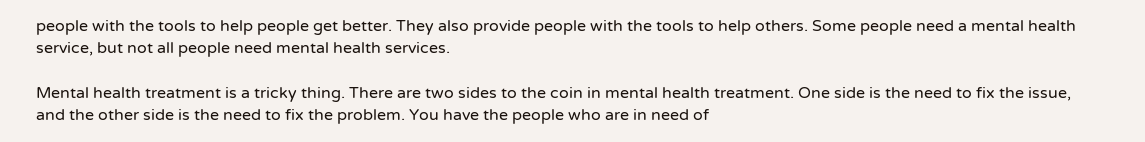people with the tools to help people get better. They also provide people with the tools to help others. Some people need a mental health service, but not all people need mental health services.

Mental health treatment is a tricky thing. There are two sides to the coin in mental health treatment. One side is the need to fix the issue, and the other side is the need to fix the problem. You have the people who are in need of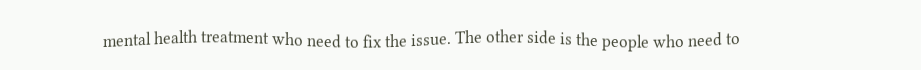mental health treatment who need to fix the issue. The other side is the people who need to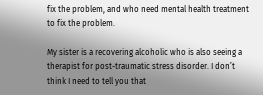fix the problem, and who need mental health treatment to fix the problem.

My sister is a recovering alcoholic who is also seeing a therapist for post-traumatic stress disorder. I don’t think I need to tell you that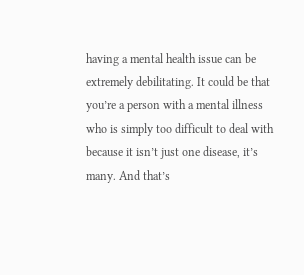having a mental health issue can be extremely debilitating. It could be that you’re a person with a mental illness who is simply too difficult to deal with because it isn’t just one disease, it’s many. And that’s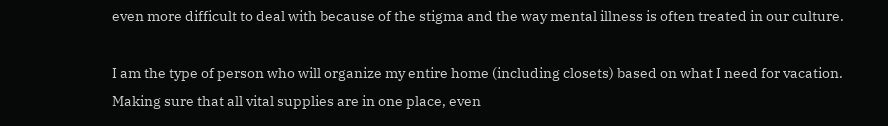even more difficult to deal with because of the stigma and the way mental illness is often treated in our culture.

I am the type of person who will organize my entire home (including closets) based on what I need for vacation. Making sure that all vital supplies are in one place, even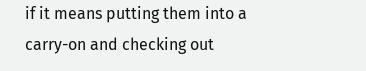if it means putting them into a carry-on and checking out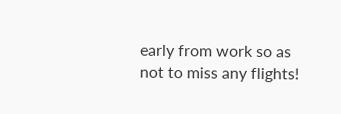early from work so as not to miss any flights!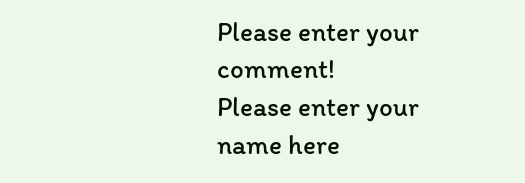Please enter your comment!
Please enter your name here